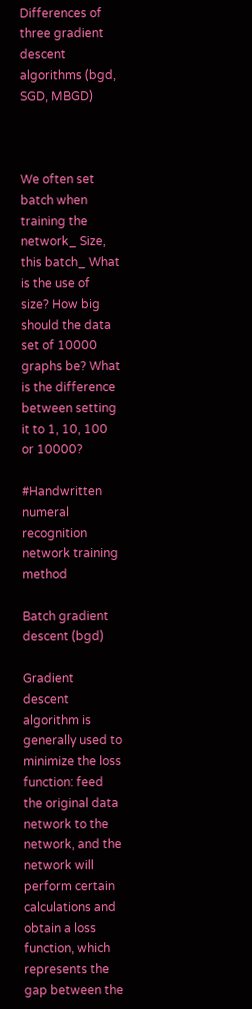Differences of three gradient descent algorithms (bgd, SGD, MBGD)



We often set batch when training the network_ Size, this batch_ What is the use of size? How big should the data set of 10000 graphs be? What is the difference between setting it to 1, 10, 100 or 10000?

#Handwritten numeral recognition network training method

Batch gradient descent (bgd)

Gradient descent algorithm is generally used to minimize the loss function: feed the original data network to the network, and the network will perform certain calculations and obtain a loss function, which represents the gap between the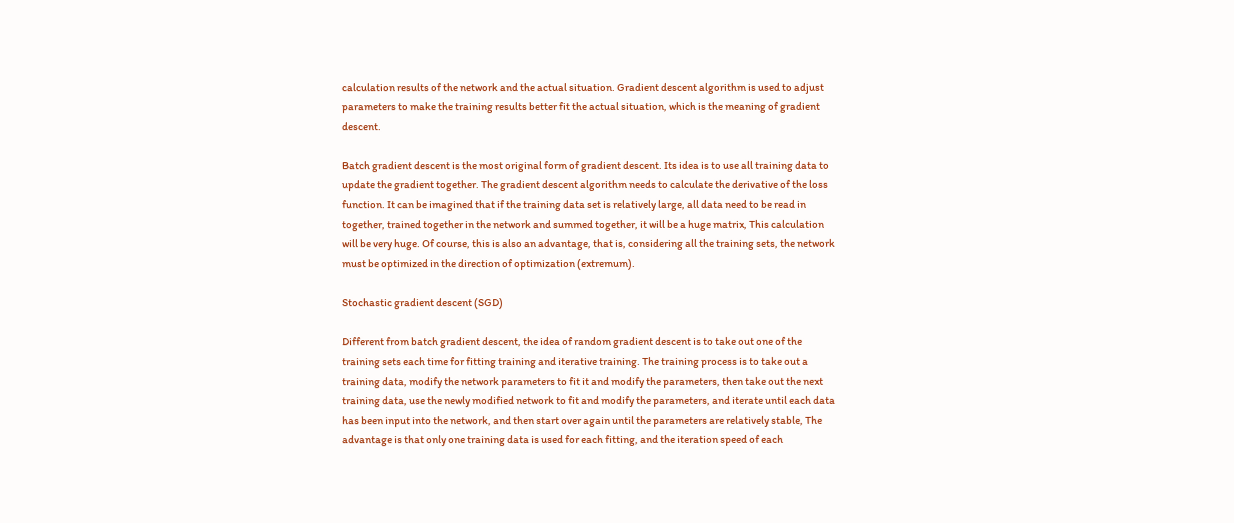calculation results of the network and the actual situation. Gradient descent algorithm is used to adjust parameters to make the training results better fit the actual situation, which is the meaning of gradient descent.

Batch gradient descent is the most original form of gradient descent. Its idea is to use all training data to update the gradient together. The gradient descent algorithm needs to calculate the derivative of the loss function. It can be imagined that if the training data set is relatively large, all data need to be read in together, trained together in the network and summed together, it will be a huge matrix, This calculation will be very huge. Of course, this is also an advantage, that is, considering all the training sets, the network must be optimized in the direction of optimization (extremum).

Stochastic gradient descent (SGD)

Different from batch gradient descent, the idea of random gradient descent is to take out one of the training sets each time for fitting training and iterative training. The training process is to take out a training data, modify the network parameters to fit it and modify the parameters, then take out the next training data, use the newly modified network to fit and modify the parameters, and iterate until each data has been input into the network, and then start over again until the parameters are relatively stable, The advantage is that only one training data is used for each fitting, and the iteration speed of each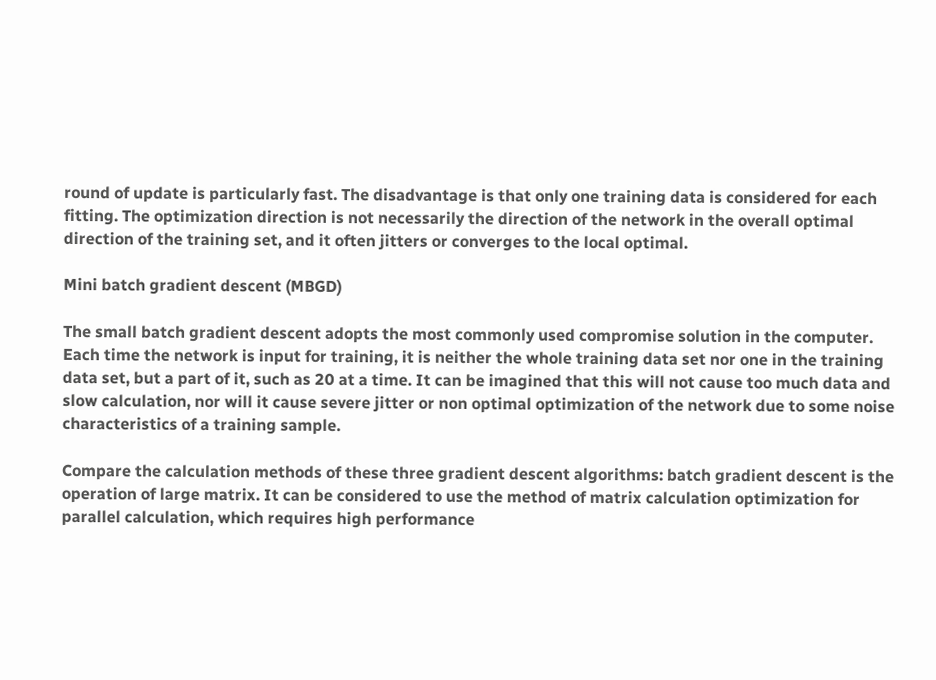round of update is particularly fast. The disadvantage is that only one training data is considered for each fitting. The optimization direction is not necessarily the direction of the network in the overall optimal direction of the training set, and it often jitters or converges to the local optimal.

Mini batch gradient descent (MBGD)

The small batch gradient descent adopts the most commonly used compromise solution in the computer. Each time the network is input for training, it is neither the whole training data set nor one in the training data set, but a part of it, such as 20 at a time. It can be imagined that this will not cause too much data and slow calculation, nor will it cause severe jitter or non optimal optimization of the network due to some noise characteristics of a training sample.

Compare the calculation methods of these three gradient descent algorithms: batch gradient descent is the operation of large matrix. It can be considered to use the method of matrix calculation optimization for parallel calculation, which requires high performance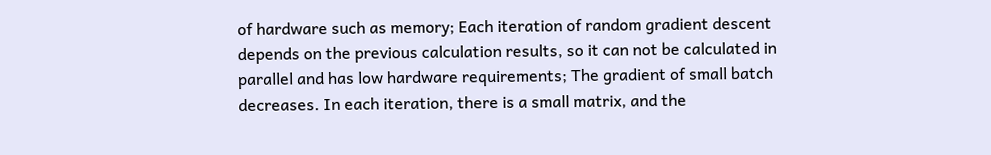of hardware such as memory; Each iteration of random gradient descent depends on the previous calculation results, so it can not be calculated in parallel and has low hardware requirements; The gradient of small batch decreases. In each iteration, there is a small matrix, and the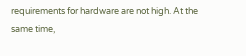requirements for hardware are not high. At the same time,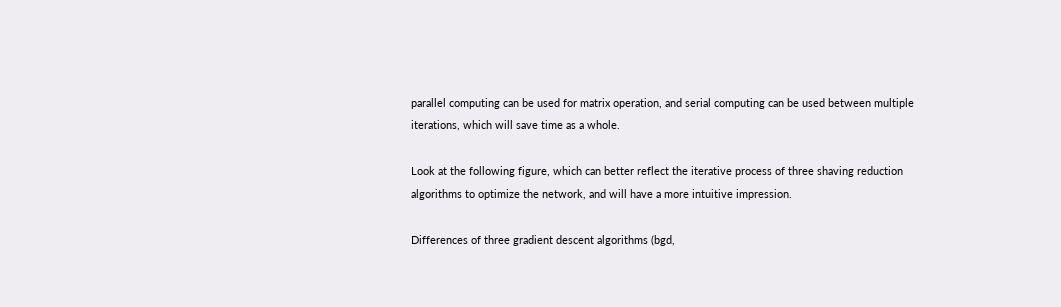parallel computing can be used for matrix operation, and serial computing can be used between multiple iterations, which will save time as a whole.

Look at the following figure, which can better reflect the iterative process of three shaving reduction algorithms to optimize the network, and will have a more intuitive impression.

Differences of three gradient descent algorithms (bgd,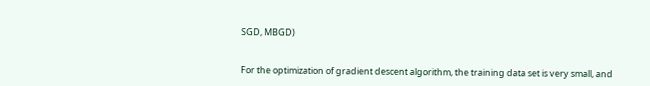SGD, MBGD)


For the optimization of gradient descent algorithm, the training data set is very small, and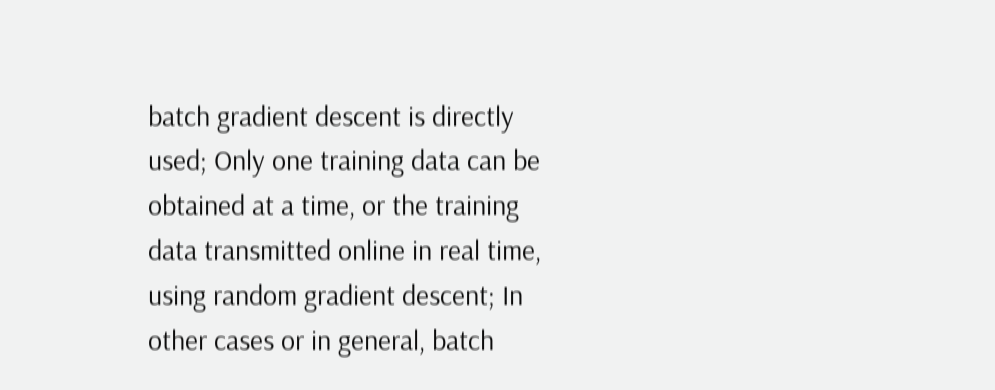batch gradient descent is directly used; Only one training data can be obtained at a time, or the training data transmitted online in real time, using random gradient descent; In other cases or in general, batch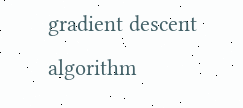gradient descent algorithm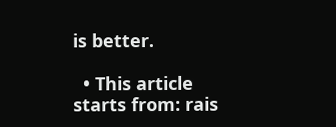is better.

  • This article starts from: rais